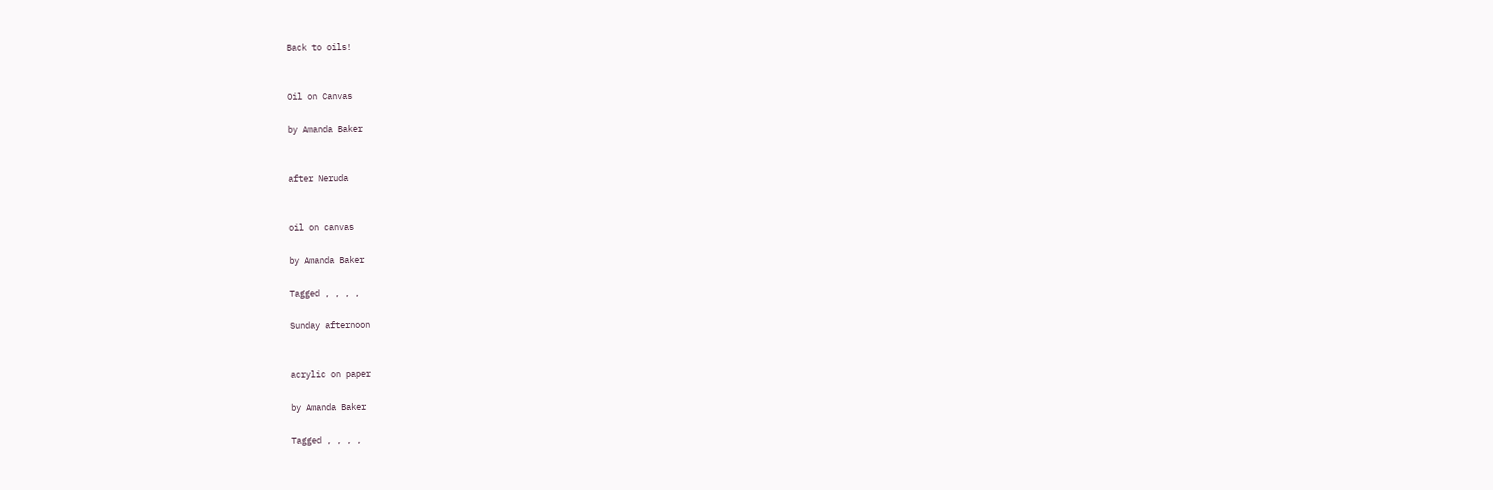Back to oils!


Oil on Canvas

by Amanda Baker


after Neruda


oil on canvas

by Amanda Baker

Tagged , , , ,

Sunday afternoon


acrylic on paper

by Amanda Baker

Tagged , , , ,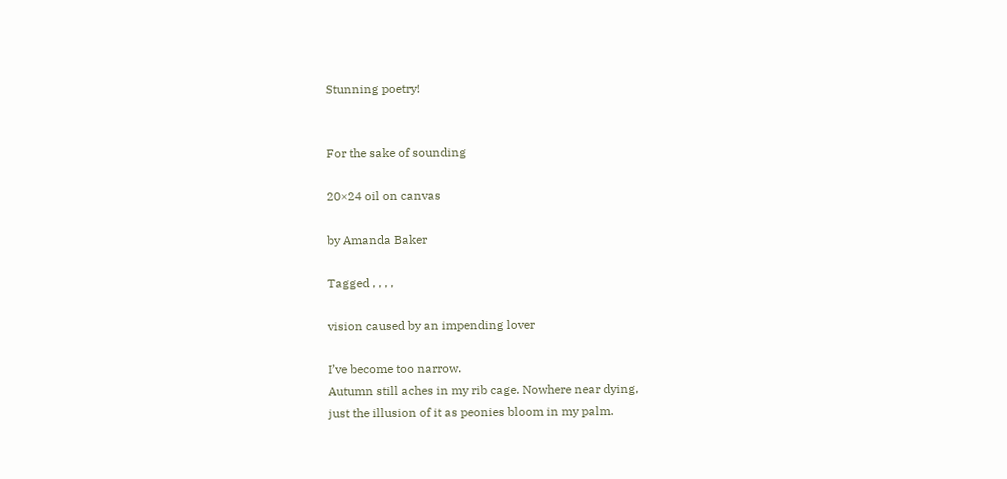Stunning poetry!


For the sake of sounding

20×24 oil on canvas

by Amanda Baker

Tagged , , , ,

vision caused by an impending lover

I’ve become too narrow.
Autumn still aches in my rib cage. Nowhere near dying,
just the illusion of it as peonies bloom in my palm.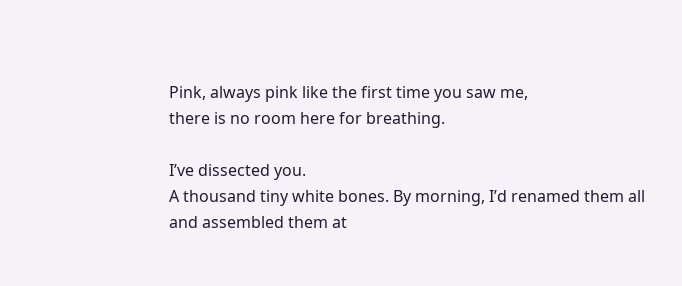Pink, always pink like the first time you saw me,
there is no room here for breathing.

I’ve dissected you.
A thousand tiny white bones. By morning, I’d renamed them all
and assembled them at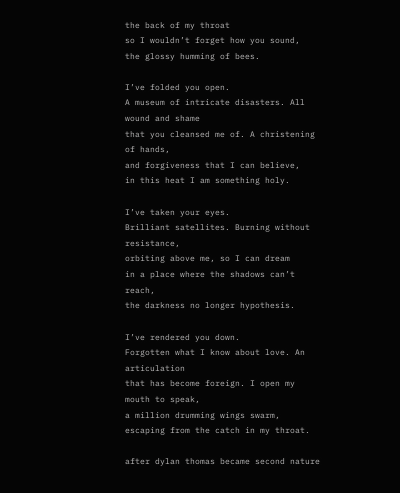the back of my throat
so I wouldn’t forget how you sound,
the glossy humming of bees.

I’ve folded you open.
A museum of intricate disasters. All wound and shame
that you cleansed me of. A christening of hands,
and forgiveness that I can believe,
in this heat I am something holy.

I’ve taken your eyes.
Brilliant satellites. Burning without resistance,
orbiting above me, so I can dream
in a place where the shadows can’t reach,
the darkness no longer hypothesis.

I’ve rendered you down.
Forgotten what I know about love. An articulation
that has become foreign. I open my mouth to speak,
a million drumming wings swarm,
escaping from the catch in my throat.

after dylan thomas became second nature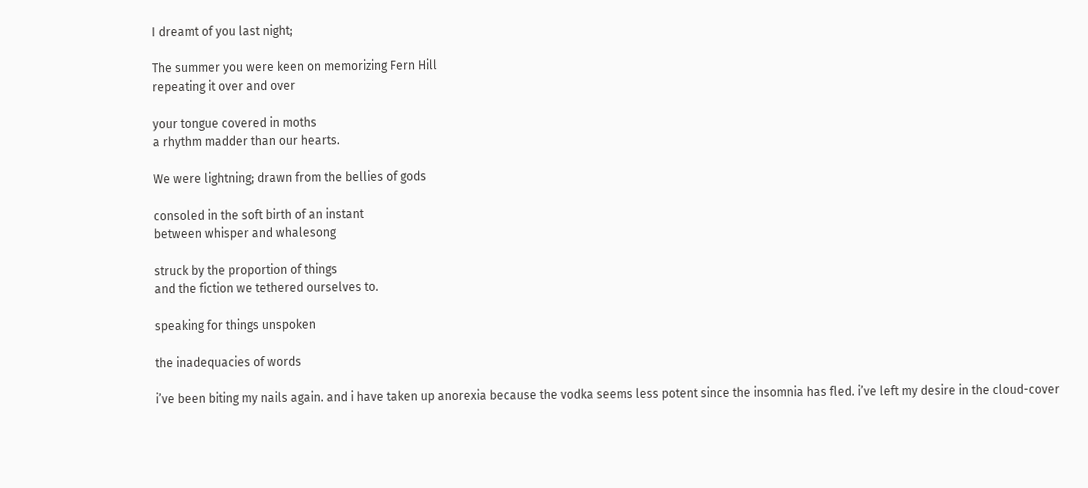I dreamt of you last night;

The summer you were keen on memorizing Fern Hill
repeating it over and over

your tongue covered in moths
a rhythm madder than our hearts.

We were lightning; drawn from the bellies of gods

consoled in the soft birth of an instant
between whisper and whalesong

struck by the proportion of things
and the fiction we tethered ourselves to.

speaking for things unspoken

the inadequacies of words

i’ve been biting my nails again. and i have taken up anorexia because the vodka seems less potent since the insomnia has fled. i’ve left my desire in the cloud-cover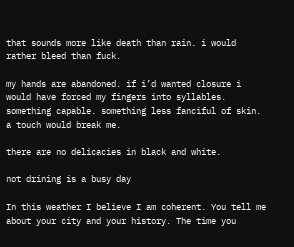that sounds more like death than rain. i would rather bleed than fuck.

my hands are abandoned. if i’d wanted closure i would have forced my fingers into syllables. something capable. something less fanciful of skin. a touch would break me.

there are no delicacies in black and white.

not drining is a busy day

In this weather I believe I am coherent. You tell me about your city and your history. The time you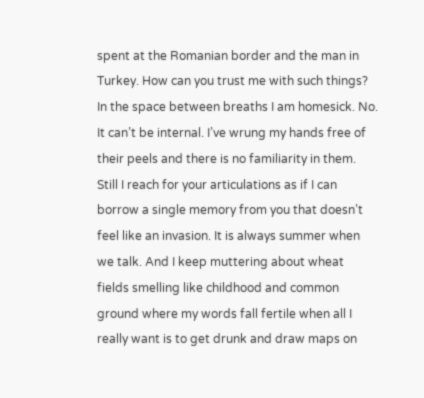spent at the Romanian border and the man in Turkey. How can you trust me with such things? In the space between breaths I am homesick. No. It can’t be internal. I’ve wrung my hands free of their peels and there is no familiarity in them. Still I reach for your articulations as if I can borrow a single memory from you that doesn’t feel like an invasion. It is always summer when we talk. And I keep muttering about wheat fields smelling like childhood and common ground where my words fall fertile when all I really want is to get drunk and draw maps on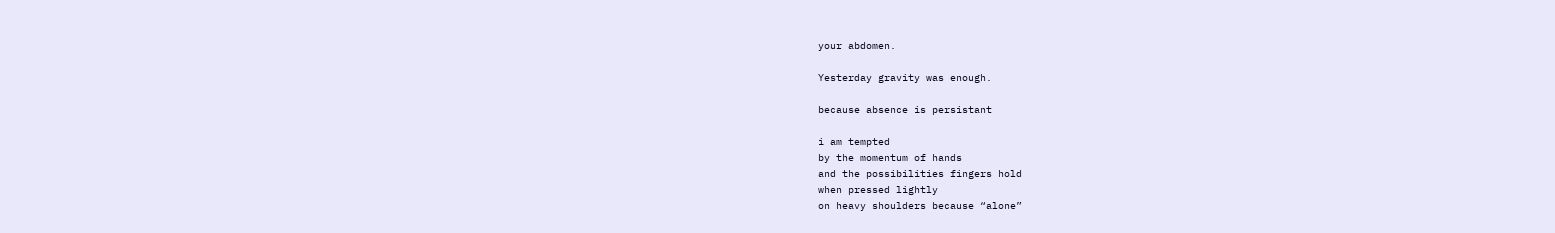your abdomen.

Yesterday gravity was enough.

because absence is persistant

i am tempted
by the momentum of hands
and the possibilities fingers hold
when pressed lightly
on heavy shoulders because “alone”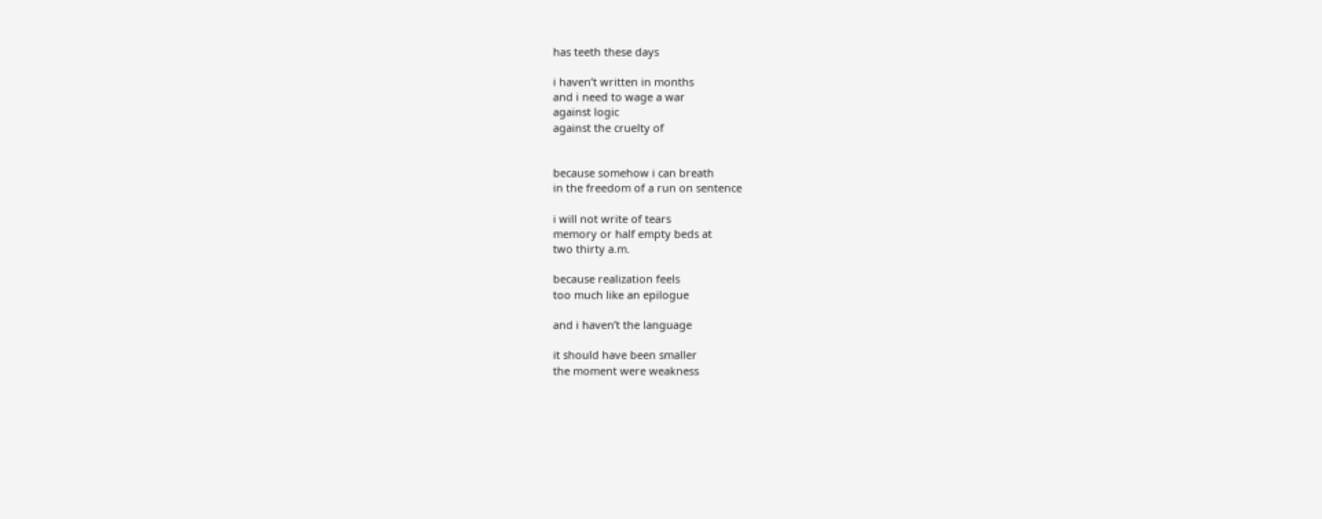has teeth these days

i haven’t written in months
and i need to wage a war
against logic
against the cruelty of


because somehow i can breath
in the freedom of a run on sentence

i will not write of tears
memory or half empty beds at
two thirty a.m.

because realization feels
too much like an epilogue

and i haven’t the language

it should have been smaller
the moment were weakness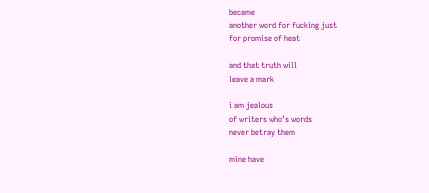became
another word for fucking just
for promise of heat

and that truth will
leave a mark

i am jealous
of writers who’s words
never betray them

mine have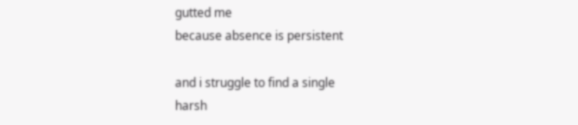gutted me
because absence is persistent

and i struggle to find a single
harsh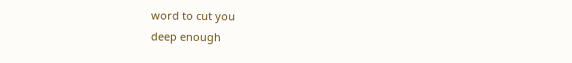word to cut you
deep enough